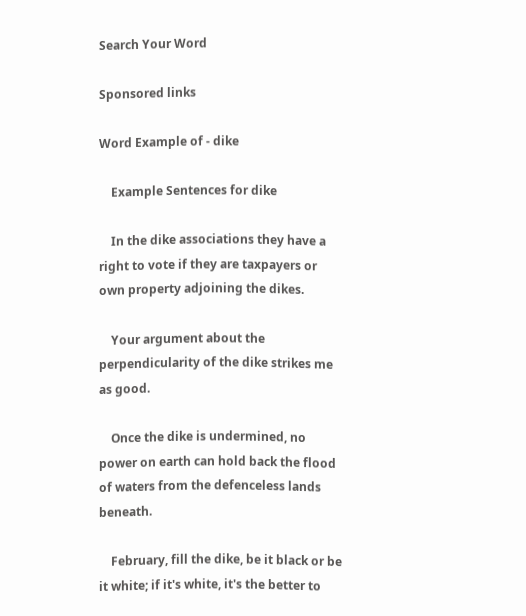Search Your Word

Sponsored links

Word Example of - dike

    Example Sentences for dike

    In the dike associations they have a right to vote if they are taxpayers or own property adjoining the dikes.

    Your argument about the perpendicularity of the dike strikes me as good.

    Once the dike is undermined, no power on earth can hold back the flood of waters from the defenceless lands beneath.

    February, fill the dike, be it black or be it white; if it's white, it's the better to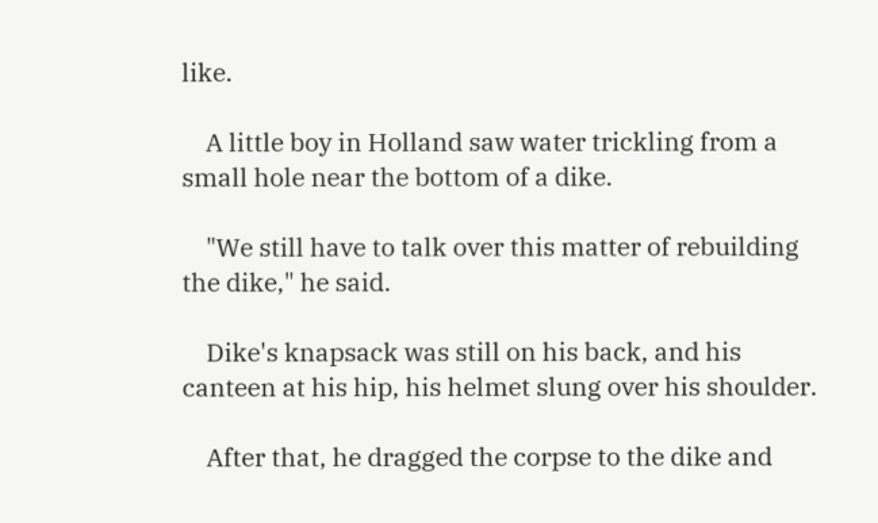like.

    A little boy in Holland saw water trickling from a small hole near the bottom of a dike.

    "We still have to talk over this matter of rebuilding the dike," he said.

    Dike's knapsack was still on his back, and his canteen at his hip, his helmet slung over his shoulder.

    After that, he dragged the corpse to the dike and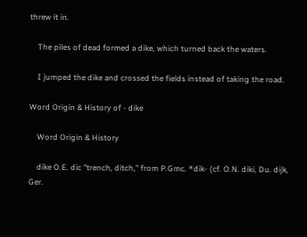threw it in.

    The piles of dead formed a dike, which turned back the waters.

    I jumped the dike and crossed the fields instead of taking the road.

Word Origin & History of - dike

    Word Origin & History

    dike O.E. dic "trench, ditch," from P.Gmc. *dik- (cf. O.N. diki, Du. dijk, Ger.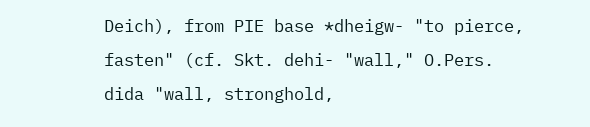Deich), from PIE base *dheigw- "to pierce, fasten" (cf. Skt. dehi- "wall," O.Pers. dida "wall, stronghold,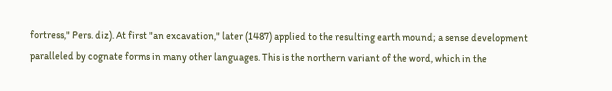fortress," Pers. diz). At first "an excavation," later (1487) applied to the resulting earth mound; a sense development paralleled by cognate forms in many other languages. This is the northern variant of the word, which in the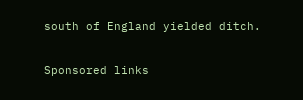south of England yielded ditch.

Sponsored links